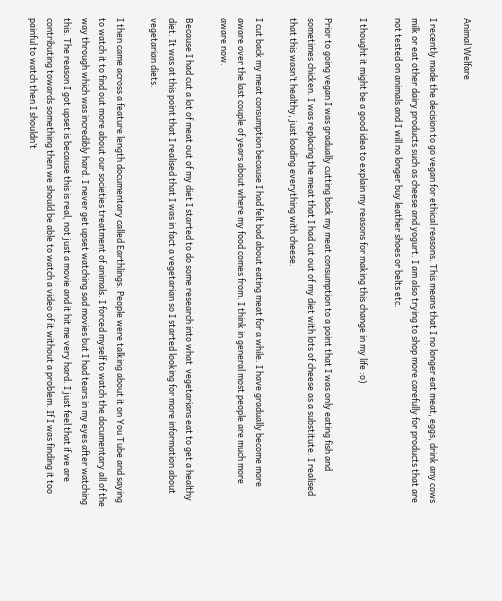Animal Welfare

I recently made the decision to go vegan for ethical reasons. This means that I no longer eat meat, eggs, drink any cows milk or eat other dairy products such as cheese and yogurt. I am also trying to shop more carefully for products that are not tested on animals and I will no longer buy leather shoes or belts etc.

I thought it might be a good idea to explain my reasons for making this change in my life :o)

Prior to going vegan I was gradually cutting back my meat consumption to a point that I was only eating fish and sometimes chicken. I was replacing the meat that I had cut out of my diet with lots of cheese as a substitute. I realised that this wasn’t healthy, just loading everything with cheese.

I cut back my meat consumption because I had felt bad about eating meat for a while. I have gradually become more aware over the last couple of years about where my food comes from. I think in general most people are much more aware now.

Because I had cut a lot of meat out of my diet I started to do some research into what  vegetarians eat to get a healthy diet. It was at this point that I realised that I was in fact a vegetarian so I started looking for more information about vegetarian diets.

I then came across a feature length documentary called Earthlings. People were talking about it on You Tube and saying to watch it to find out more about our societies treatment of animals. I forced myself to watch the documentary all of the way through which was incredibly hard. I never get upset watching sad movies but I had tears in my eyes after watching this. The reason I got upset is because this is real, not just a movie and it hit me very hard. I just feel that if we are contributing towards something then we should be able to watch a video of it without a problem. If I was finding it too painful to watch then I shouldn’t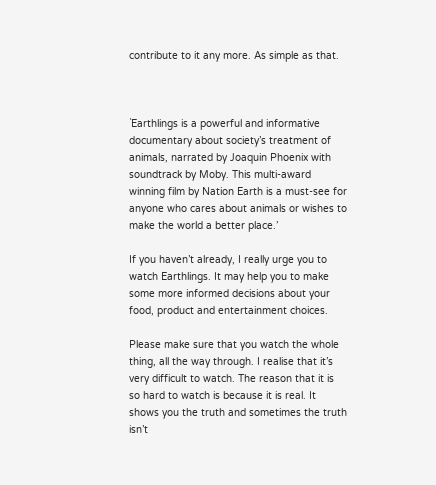contribute to it any more. As simple as that.



`Earthlings is a powerful and informative documentary about society’s treatment of animals, narrated by Joaquin Phoenix with soundtrack by Moby. This multi-award winning film by Nation Earth is a must-see for anyone who cares about animals or wishes to make the world a better place.’

If you haven’t already, I really urge you to watch Earthlings. It may help you to make some more informed decisions about your food, product and entertainment choices.

Please make sure that you watch the whole thing, all the way through. I realise that it’s very difficult to watch. The reason that it is so hard to watch is because it is real. It shows you the truth and sometimes the truth isn’t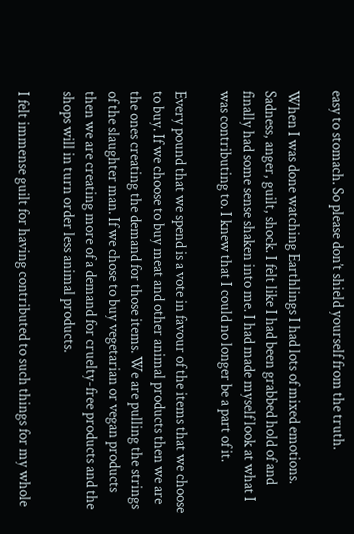easy to stomach. So please don’t shield yourself from the truth.

When I was done watching Earthlings I had lots of mixed emotions. Sadness, anger, guilt, shock. I felt like I had been grabbed hold of and finally had some sense shaken into me. I had made myself look at what I was contributing to. I knew that I could no longer be a part of it.

Every pound that we spend is a vote in favour of the items that we choose to buy. If we choose to buy meat and other animal products then we are the ones creating the demand for those items. We are pulling the strings of the slaughter man. If we chose to buy vegetarian or vegan products then we are creating more of a demand for cruelty-free products and the shops will in turn order less animal products.

I felt immense guilt for having contributed to such things for my whole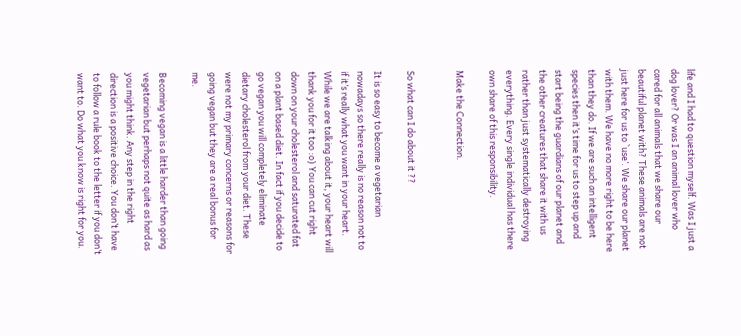life and I had to question myself. Was I just a dog lover? Or was I an animal lover who cared for all animals that we share our beautiful planet with? These animals are not just here for us to `use’. We share our planet with them. We have no more right to be here than they do. If we are such an intelligent species then it’s time for us to step up and start being the guardians of our planet and the other creatures that share it with us rather than just systematically destroying everything. Every single individual has there own share of this responsibility.

Make the Connection.


So what can I do about it ??

It is so easy to become a vegetarian nowadays so there really is no reason not to if it’s really what you want in your heart. While we are talking about it, your heart will thank you for it too :o) You can cut right down on your cholesterol and saturated fat on a plant based diet. In fact if you decide to go vegan you will completely eliminate dietary cholesterol from your diet. These were not my primary concerns or reasons for going vegan but they are a real bonus for me.

Becoming vegan is a little harder than going vegetarian but perhaps not quite as hard as you might think. Any step in the right direction is a positive choice. You don’t have to follow a rule book to the letter if you don’t want to. Do what you know is right for you.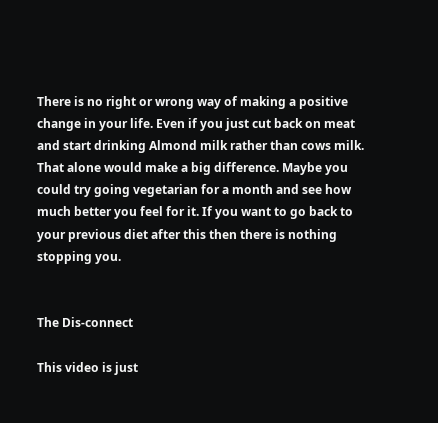There is no right or wrong way of making a positive change in your life. Even if you just cut back on meat and start drinking Almond milk rather than cows milk. That alone would make a big difference. Maybe you could try going vegetarian for a month and see how much better you feel for it. If you want to go back to your previous diet after this then there is nothing stopping you.


The Dis-connect

This video is just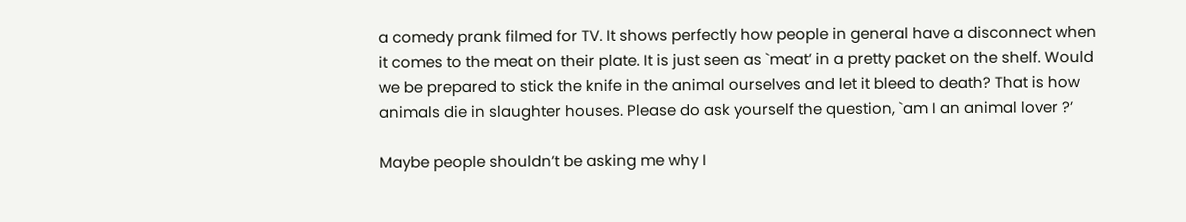a comedy prank filmed for TV. It shows perfectly how people in general have a disconnect when it comes to the meat on their plate. It is just seen as `meat’ in a pretty packet on the shelf. Would we be prepared to stick the knife in the animal ourselves and let it bleed to death? That is how animals die in slaughter houses. Please do ask yourself the question, `am I an animal lover ?’

Maybe people shouldn’t be asking me why I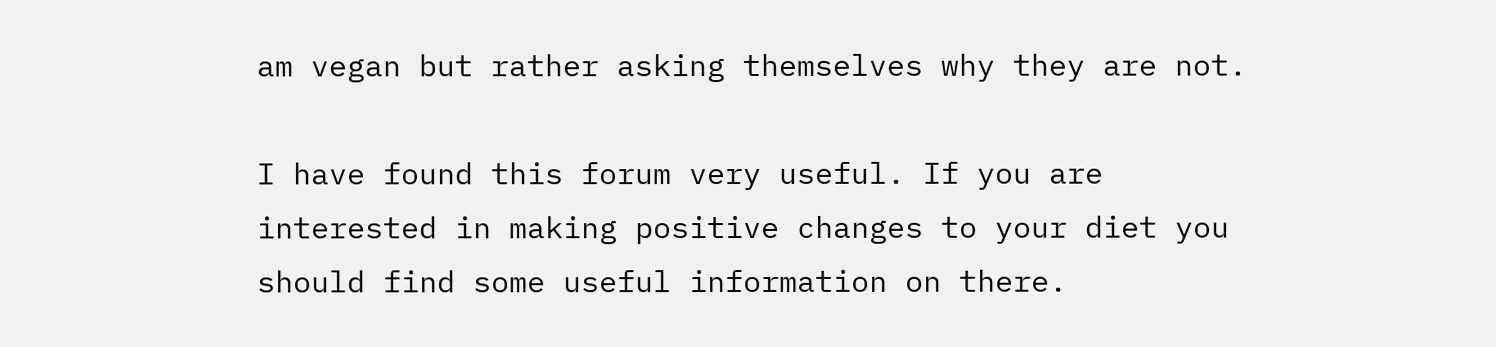am vegan but rather asking themselves why they are not.

I have found this forum very useful. If you are interested in making positive changes to your diet you should find some useful information on there.